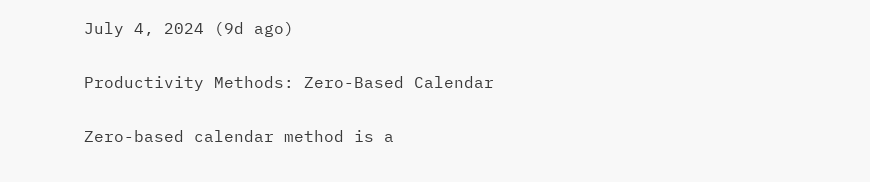July 4, 2024 (9d ago)

Productivity Methods: Zero-Based Calendar

Zero-based calendar method is a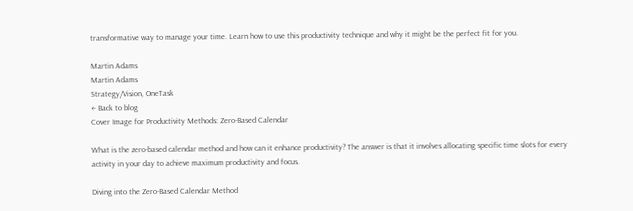transformative way to manage your time. Learn how to use this productivity technique and why it might be the perfect fit for you.

Martin Adams
Martin Adams
Strategy/Vision, OneTask
← Back to blog
Cover Image for Productivity Methods: Zero-Based Calendar

What is the zero-based calendar method and how can it enhance productivity? The answer is that it involves allocating specific time slots for every activity in your day to achieve maximum productivity and focus.

Diving into the Zero-Based Calendar Method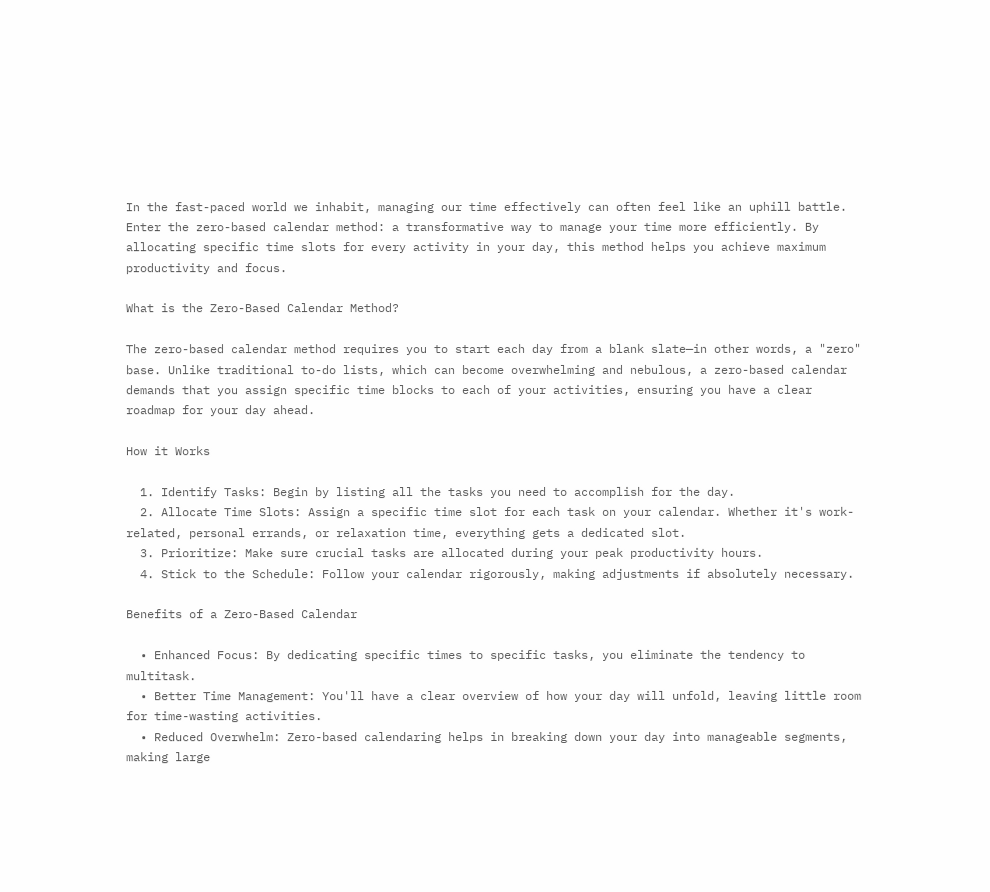In the fast-paced world we inhabit, managing our time effectively can often feel like an uphill battle. Enter the zero-based calendar method: a transformative way to manage your time more efficiently. By allocating specific time slots for every activity in your day, this method helps you achieve maximum productivity and focus.

What is the Zero-Based Calendar Method?

The zero-based calendar method requires you to start each day from a blank slate—in other words, a "zero" base. Unlike traditional to-do lists, which can become overwhelming and nebulous, a zero-based calendar demands that you assign specific time blocks to each of your activities, ensuring you have a clear roadmap for your day ahead.

How it Works

  1. Identify Tasks: Begin by listing all the tasks you need to accomplish for the day.
  2. Allocate Time Slots: Assign a specific time slot for each task on your calendar. Whether it's work-related, personal errands, or relaxation time, everything gets a dedicated slot.
  3. Prioritize: Make sure crucial tasks are allocated during your peak productivity hours.
  4. Stick to the Schedule: Follow your calendar rigorously, making adjustments if absolutely necessary.

Benefits of a Zero-Based Calendar

  • Enhanced Focus: By dedicating specific times to specific tasks, you eliminate the tendency to multitask.
  • Better Time Management: You'll have a clear overview of how your day will unfold, leaving little room for time-wasting activities.
  • Reduced Overwhelm: Zero-based calendaring helps in breaking down your day into manageable segments, making large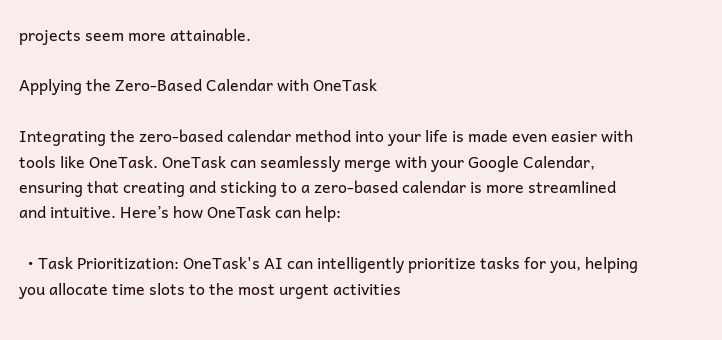projects seem more attainable.

Applying the Zero-Based Calendar with OneTask

Integrating the zero-based calendar method into your life is made even easier with tools like OneTask. OneTask can seamlessly merge with your Google Calendar, ensuring that creating and sticking to a zero-based calendar is more streamlined and intuitive. Here’s how OneTask can help:

  • Task Prioritization: OneTask's AI can intelligently prioritize tasks for you, helping you allocate time slots to the most urgent activities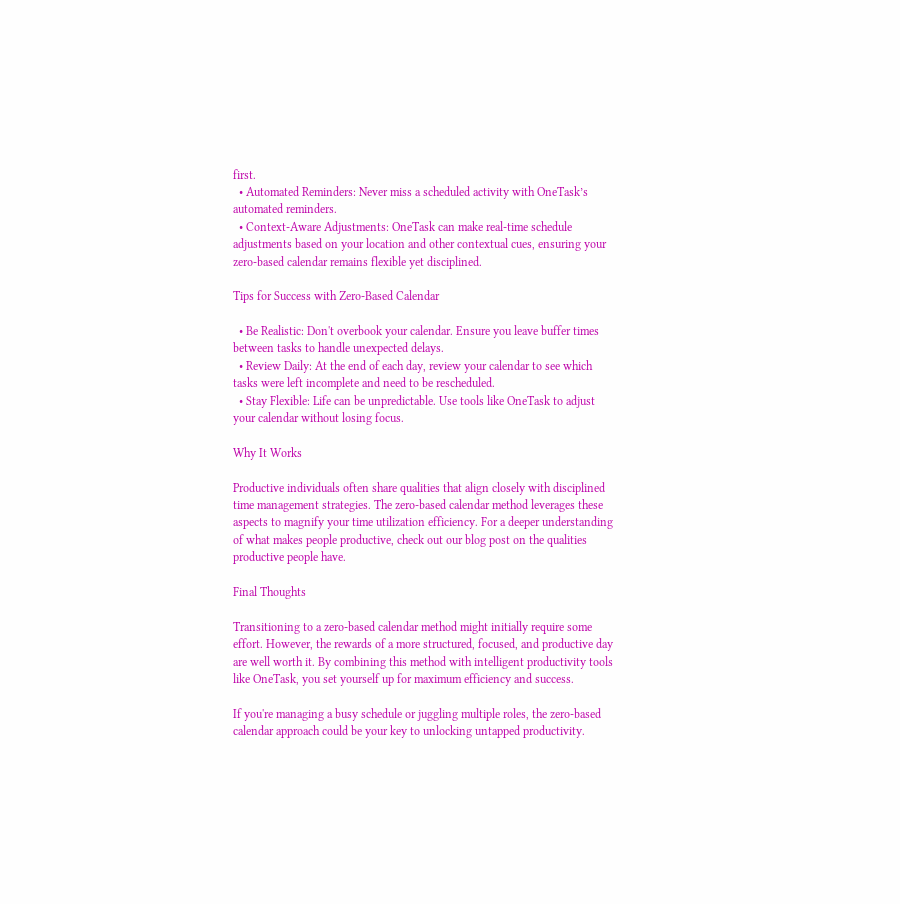first.
  • Automated Reminders: Never miss a scheduled activity with OneTask’s automated reminders.
  • Context-Aware Adjustments: OneTask can make real-time schedule adjustments based on your location and other contextual cues, ensuring your zero-based calendar remains flexible yet disciplined.

Tips for Success with Zero-Based Calendar

  • Be Realistic: Don't overbook your calendar. Ensure you leave buffer times between tasks to handle unexpected delays.
  • Review Daily: At the end of each day, review your calendar to see which tasks were left incomplete and need to be rescheduled.
  • Stay Flexible: Life can be unpredictable. Use tools like OneTask to adjust your calendar without losing focus.

Why It Works

Productive individuals often share qualities that align closely with disciplined time management strategies. The zero-based calendar method leverages these aspects to magnify your time utilization efficiency. For a deeper understanding of what makes people productive, check out our blog post on the qualities productive people have.

Final Thoughts

Transitioning to a zero-based calendar method might initially require some effort. However, the rewards of a more structured, focused, and productive day are well worth it. By combining this method with intelligent productivity tools like OneTask, you set yourself up for maximum efficiency and success.

If you're managing a busy schedule or juggling multiple roles, the zero-based calendar approach could be your key to unlocking untapped productivity.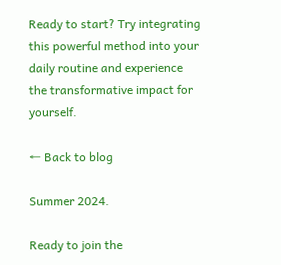Ready to start? Try integrating this powerful method into your daily routine and experience the transformative impact for yourself.

← Back to blog

Summer 2024.

Ready to join the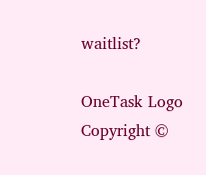waitlist?

OneTask Logo
Copyright ©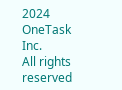2024 OneTask Inc.
All rights reserved